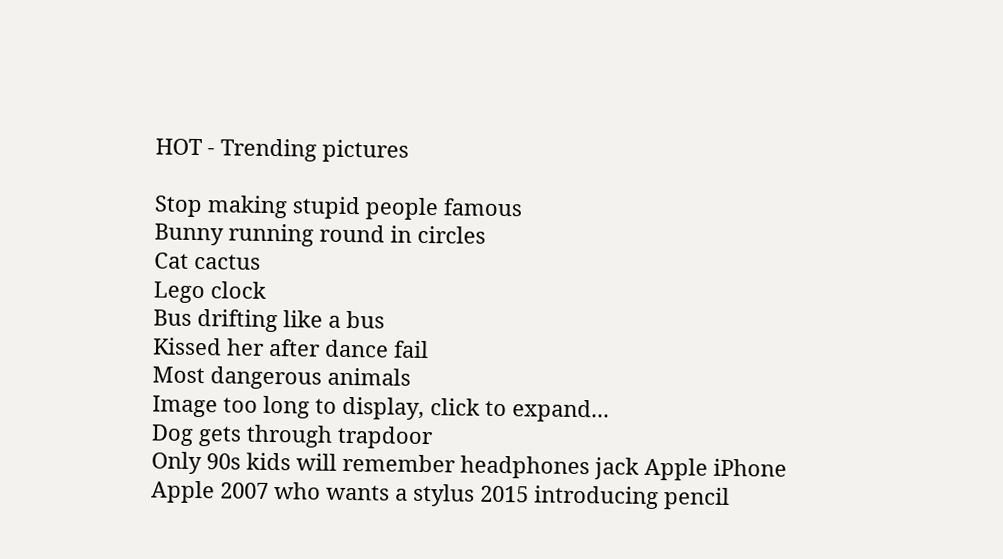HOT - Trending pictures

Stop making stupid people famous
Bunny running round in circles
Cat cactus
Lego clock
Bus drifting like a bus
Kissed her after dance fail
Most dangerous animals
Image too long to display, click to expand...
Dog gets through trapdoor
Only 90s kids will remember headphones jack Apple iPhone
Apple 2007 who wants a stylus 2015 introducing pencil